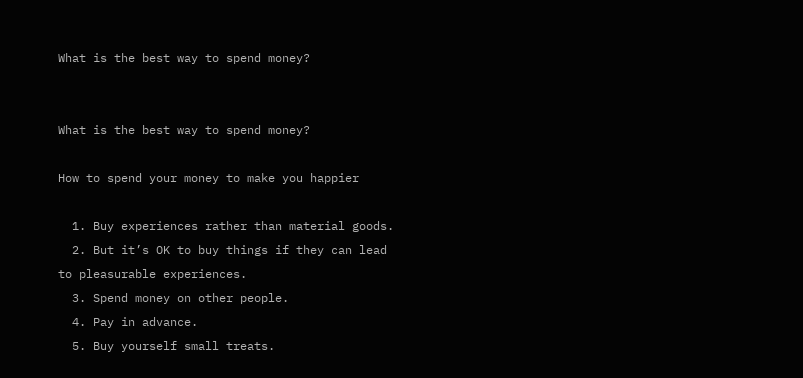What is the best way to spend money?


What is the best way to spend money?

How to spend your money to make you happier

  1. Buy experiences rather than material goods.
  2. But it’s OK to buy things if they can lead to pleasurable experiences.
  3. Spend money on other people.
  4. Pay in advance.
  5. Buy yourself small treats.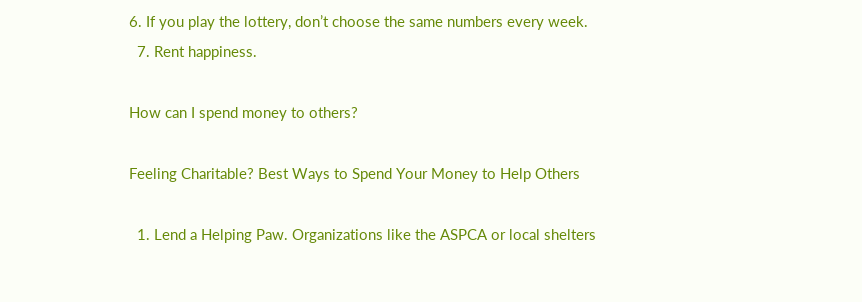6. If you play the lottery, don’t choose the same numbers every week.
  7. Rent happiness.

How can I spend money to others?

Feeling Charitable? Best Ways to Spend Your Money to Help Others

  1. Lend a Helping Paw. Organizations like the ASPCA or local shelters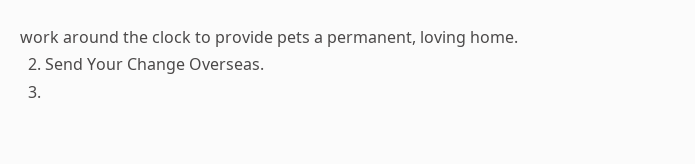work around the clock to provide pets a permanent, loving home.
  2. Send Your Change Overseas.
  3.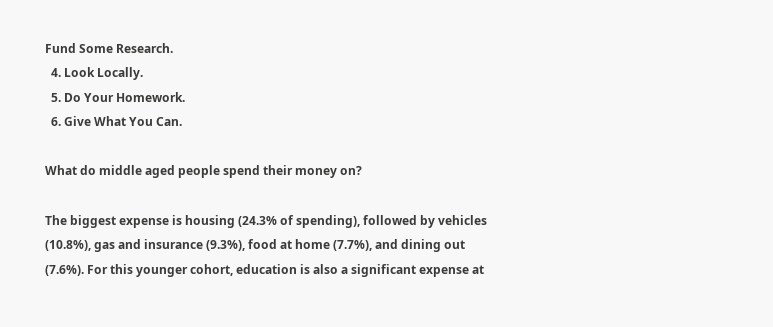Fund Some Research.
  4. Look Locally.
  5. Do Your Homework.
  6. Give What You Can.

What do middle aged people spend their money on?

The biggest expense is housing (24.3% of spending), followed by vehicles (10.8%), gas and insurance (9.3%), food at home (7.7%), and dining out (7.6%). For this younger cohort, education is also a significant expense at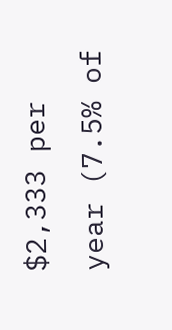$2,333 per year (7.5% of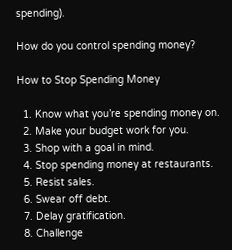spending).

How do you control spending money?

How to Stop Spending Money

  1. Know what you’re spending money on.
  2. Make your budget work for you.
  3. Shop with a goal in mind.
  4. Stop spending money at restaurants.
  5. Resist sales.
  6. Swear off debt.
  7. Delay gratification.
  8. Challenge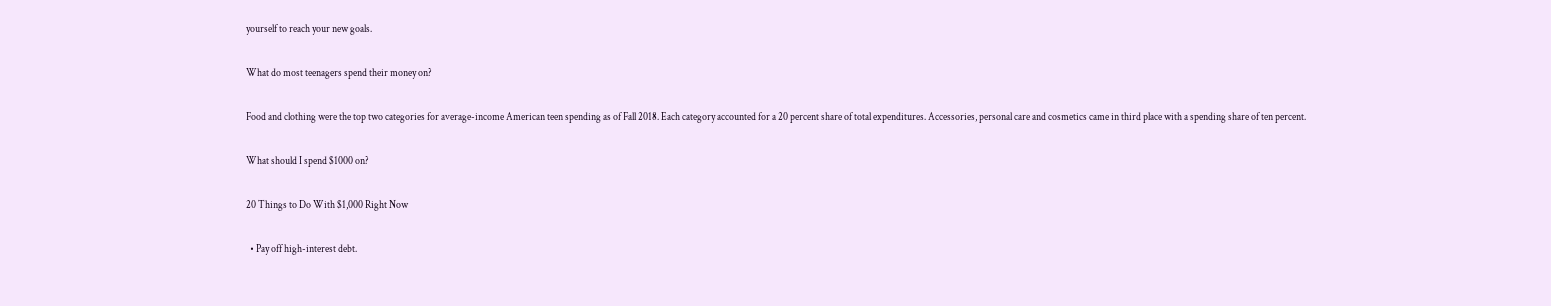yourself to reach your new goals.

What do most teenagers spend their money on?

Food and clothing were the top two categories for average-income American teen spending as of Fall 2018. Each category accounted for a 20 percent share of total expenditures. Accessories, personal care and cosmetics came in third place with a spending share of ten percent.

What should I spend $1000 on?

20 Things to Do With $1,000 Right Now

  • Pay off high-interest debt.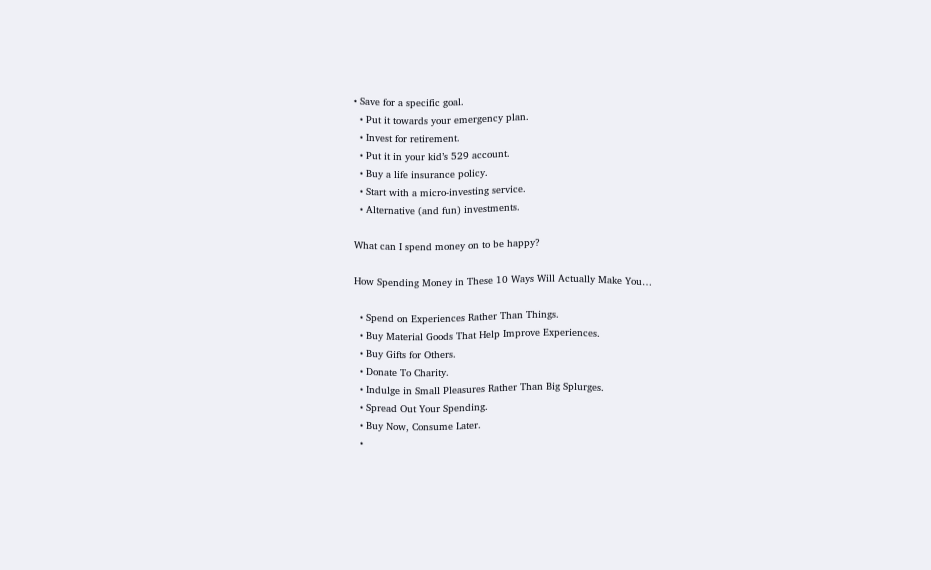• Save for a specific goal.
  • Put it towards your emergency plan.
  • Invest for retirement.
  • Put it in your kid’s 529 account.
  • Buy a life insurance policy.
  • Start with a micro-investing service.
  • Alternative (and fun) investments.

What can I spend money on to be happy?

How Spending Money in These 10 Ways Will Actually Make You…

  • Spend on Experiences Rather Than Things.
  • Buy Material Goods That Help Improve Experiences.
  • Buy Gifts for Others.
  • Donate To Charity.
  • Indulge in Small Pleasures Rather Than Big Splurges.
  • Spread Out Your Spending.
  • Buy Now, Consume Later.
  •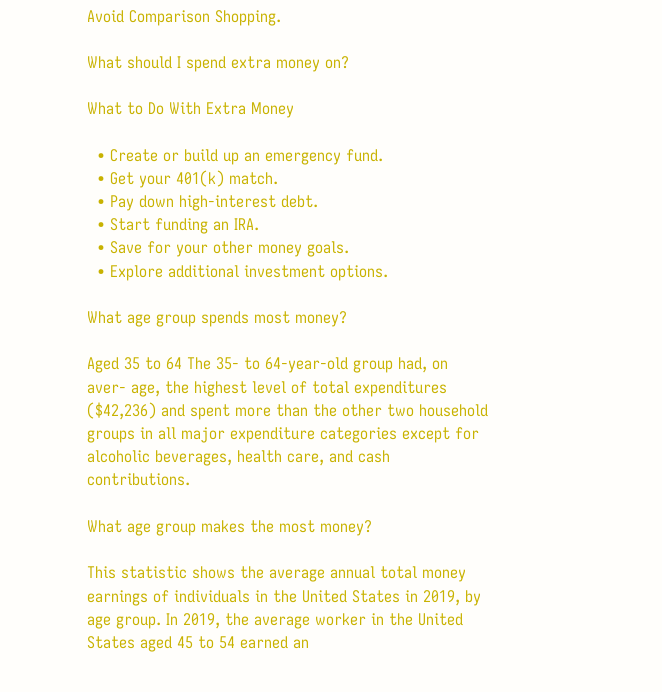Avoid Comparison Shopping.

What should I spend extra money on?

What to Do With Extra Money

  • Create or build up an emergency fund.
  • Get your 401(k) match.
  • Pay down high-interest debt.
  • Start funding an IRA.
  • Save for your other money goals.
  • Explore additional investment options.

What age group spends most money?

Aged 35 to 64 The 35- to 64-year-old group had, on aver- age, the highest level of total expenditures ($42,236) and spent more than the other two household groups in all major expenditure categories except for alcoholic beverages, health care, and cash contributions.

What age group makes the most money?

This statistic shows the average annual total money earnings of individuals in the United States in 2019, by age group. In 2019, the average worker in the United States aged 45 to 54 earned an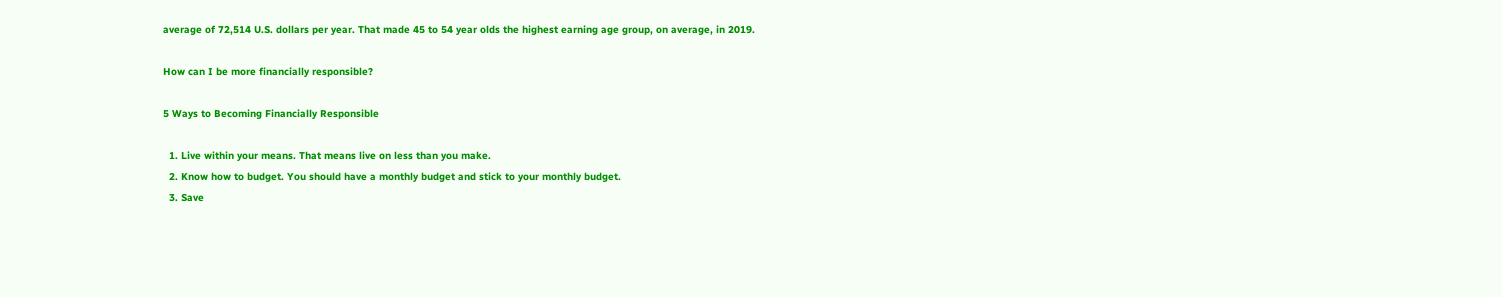average of 72,514 U.S. dollars per year. That made 45 to 54 year olds the highest earning age group, on average, in 2019.

How can I be more financially responsible?

5 Ways to Becoming Financially Responsible

  1. Live within your means. That means live on less than you make.
  2. Know how to budget. You should have a monthly budget and stick to your monthly budget.
  3. Save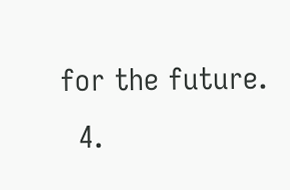for the future.
  4.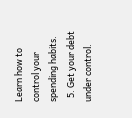Learn how to control your spending habits.
  5. Get your debt under control.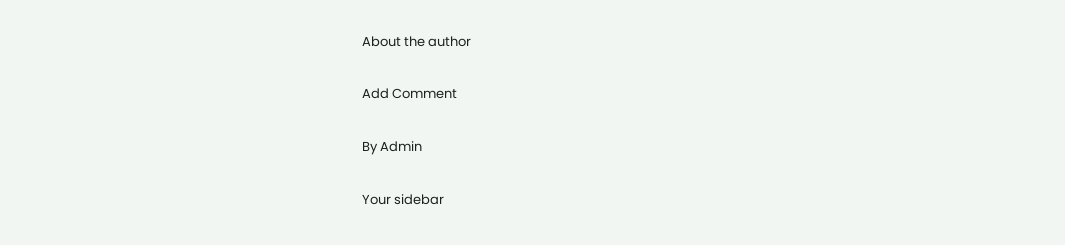About the author

Add Comment

By Admin

Your sidebar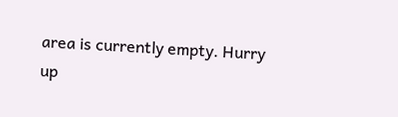area is currently empty. Hurry up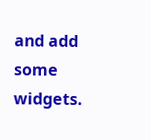and add some widgets.